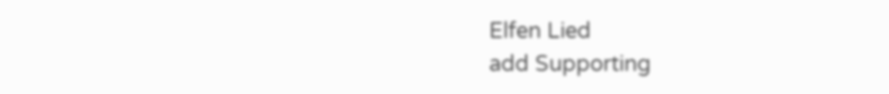Elfen Lied
add Supporting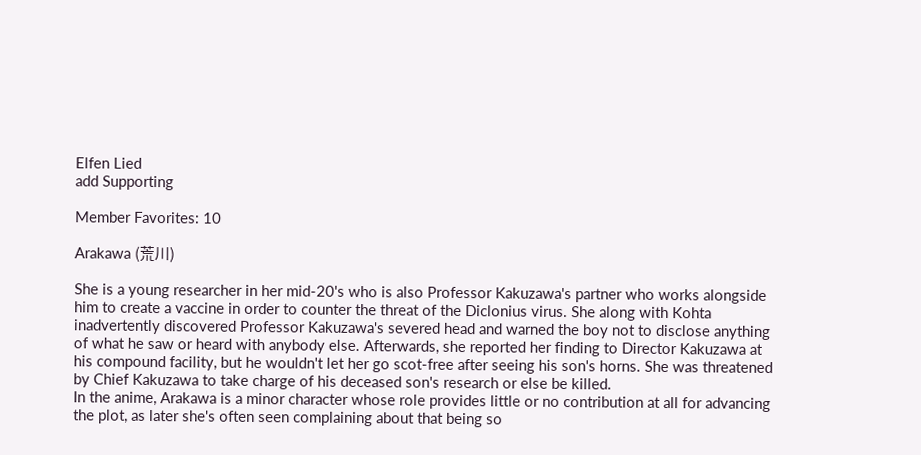Elfen Lied
add Supporting

Member Favorites: 10

Arakawa (荒川)

She is a young researcher in her mid-20's who is also Professor Kakuzawa's partner who works alongside him to create a vaccine in order to counter the threat of the Diclonius virus. She along with Kohta inadvertently discovered Professor Kakuzawa's severed head and warned the boy not to disclose anything of what he saw or heard with anybody else. Afterwards, she reported her finding to Director Kakuzawa at his compound facility, but he wouldn't let her go scot-free after seeing his son's horns. She was threatened by Chief Kakuzawa to take charge of his deceased son's research or else be killed.
In the anime, Arakawa is a minor character whose role provides little or no contribution at all for advancing the plot, as later she's often seen complaining about that being so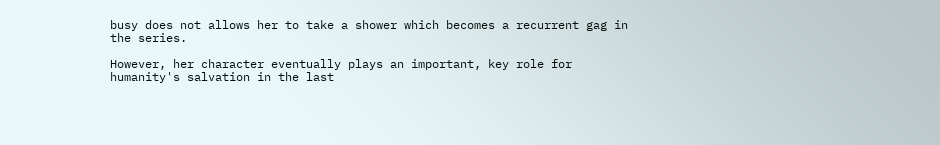busy does not allows her to take a shower which becomes a recurrent gag in the series.

However, her character eventually plays an important, key role for humanity's salvation in the last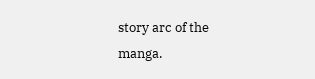story arc of the manga.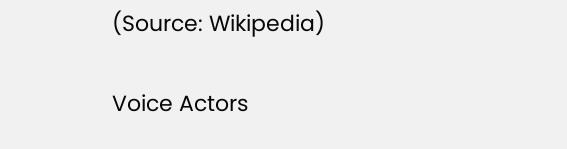(Source: Wikipedia)

Voice Actors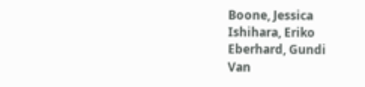Boone, Jessica
Ishihara, Eriko
Eberhard, Gundi
Van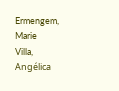Ermengem, Marie
Villa, Angélica